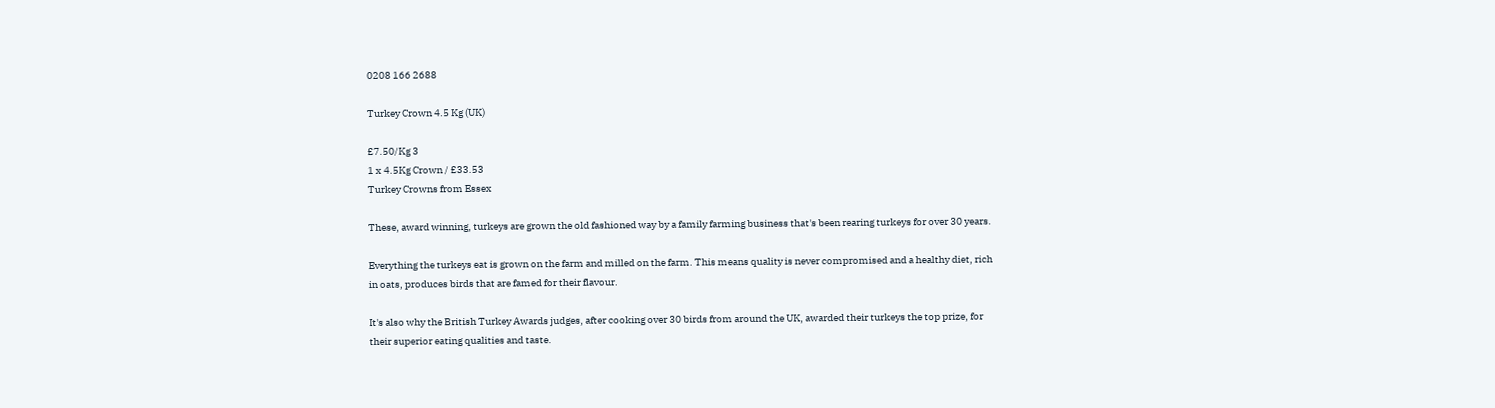0208 166 2688

Turkey Crown 4.5 Kg (UK)

£7.50/Kg 3
1 x 4.5Kg Crown / £33.53
Turkey Crowns from Essex

These, award winning, turkeys are grown the old fashioned way by a family farming business that's been rearing turkeys for over 30 years.

Everything the turkeys eat is grown on the farm and milled on the farm. This means quality is never compromised and a healthy diet, rich in oats, produces birds that are famed for their flavour.

It's also why the British Turkey Awards judges, after cooking over 30 birds from around the UK, awarded their turkeys the top prize, for their superior eating qualities and taste.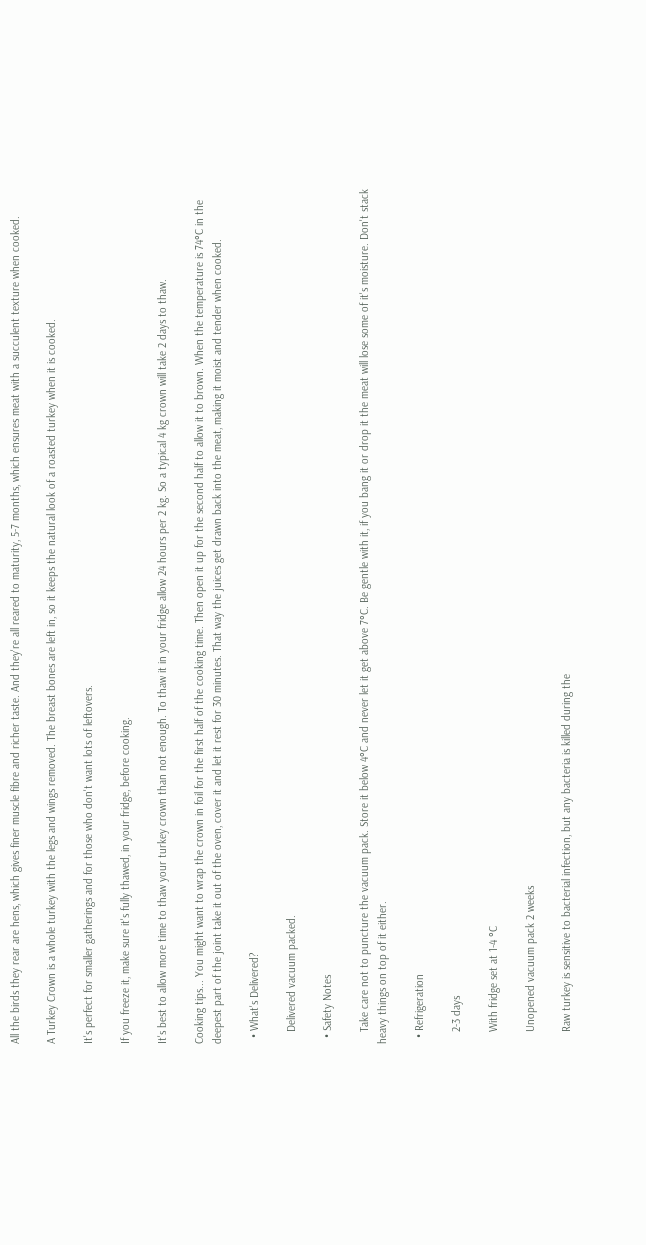All the birds they rear are hens, which gives finer muscle fibre and richer taste. And they're all reared to maturity, 5-7 months, which ensures meat with a succulent texture when cooked.

A Turkey Crown is a whole turkey with the legs and wings removed. The breast bones are left in, so it keeps the natural look of a roasted turkey when it is cooked.

It's perfect for smaller gatherings and for those who don't want lots of leftovers.

If you freeze it, make sure it's fully thawed, in your fridge, before cooking.

It's best to allow more time to thaw your turkey crown than not enough. To thaw it in your fridge allow 24 hours per 2 kg. So a typical 4 kg crown will take 2 days to thaw.

Cooking tips... You might want to wrap the crown in foil for the first half of the cooking time. Then open it up for the second half to allow it to brown. When the temperature is 74°C in the deepest part of the joint take it out of the oven, cover it and let it rest for 30 minutes. That way the juices get drawn back into the meat, making it moist and tender when cooked.

  • What's Delivered?

    Delivered vacuum packed.

  • Safety Notes

    Take care not to puncture the vacuum pack. Store it below 4°C and never let it get above 7°C. Be gentle with it, if you bang it or drop it the meat will lose some of it's moisture. Don't stack heavy things on top of it either.

  • Refrigeration

    2-3 days

    With fridge set at 1-4 °C

    Unopened vacuum pack 2 weeks

    Raw turkey is sensitive to bacterial infection, but any bacteria is killed during the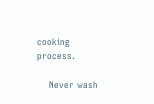cooking process.

    Never wash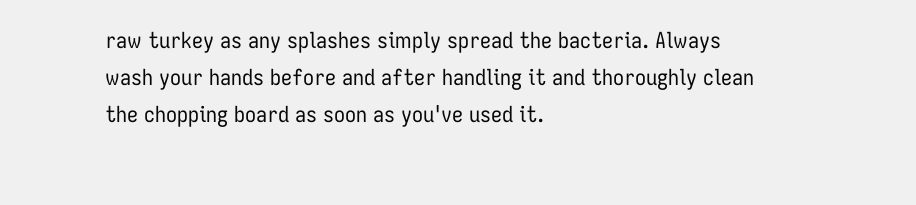raw turkey as any splashes simply spread the bacteria. Always wash your hands before and after handling it and thoroughly clean the chopping board as soon as you've used it.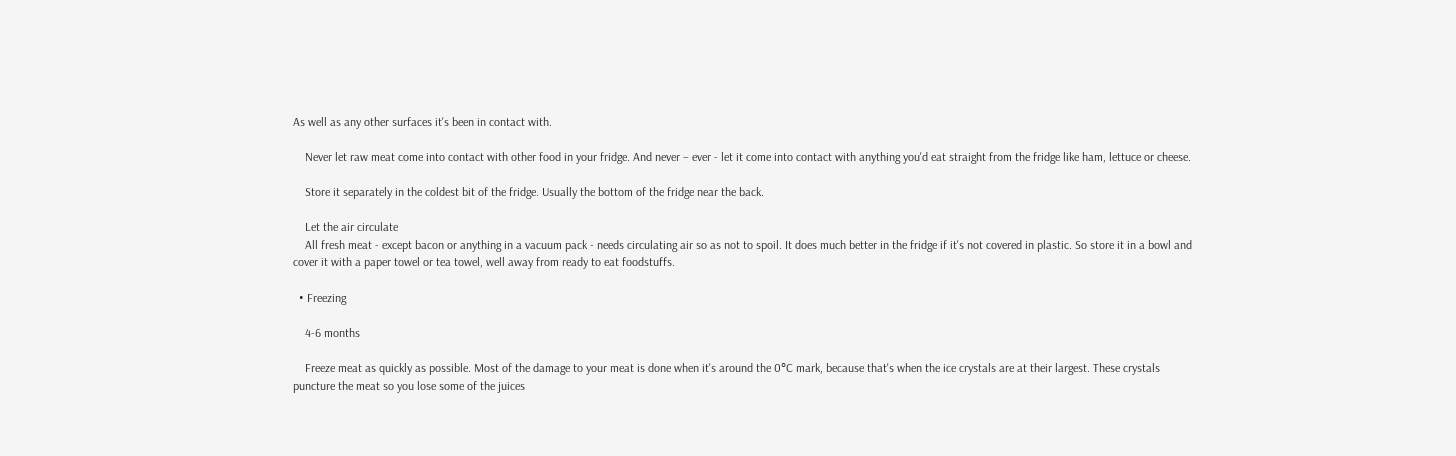As well as any other surfaces it's been in contact with.

    Never let raw meat come into contact with other food in your fridge. And never – ever - let it come into contact with anything you'd eat straight from the fridge like ham, lettuce or cheese.

    Store it separately in the coldest bit of the fridge. Usually the bottom of the fridge near the back.

    Let the air circulate
    All fresh meat - except bacon or anything in a vacuum pack - needs circulating air so as not to spoil. It does much better in the fridge if it's not covered in plastic. So store it in a bowl and cover it with a paper towel or tea towel, well away from ready to eat foodstuffs.

  • Freezing

    4-6 months

    Freeze meat as quickly as possible. Most of the damage to your meat is done when it's around the 0°C mark, because that's when the ice crystals are at their largest. These crystals puncture the meat so you lose some of the juices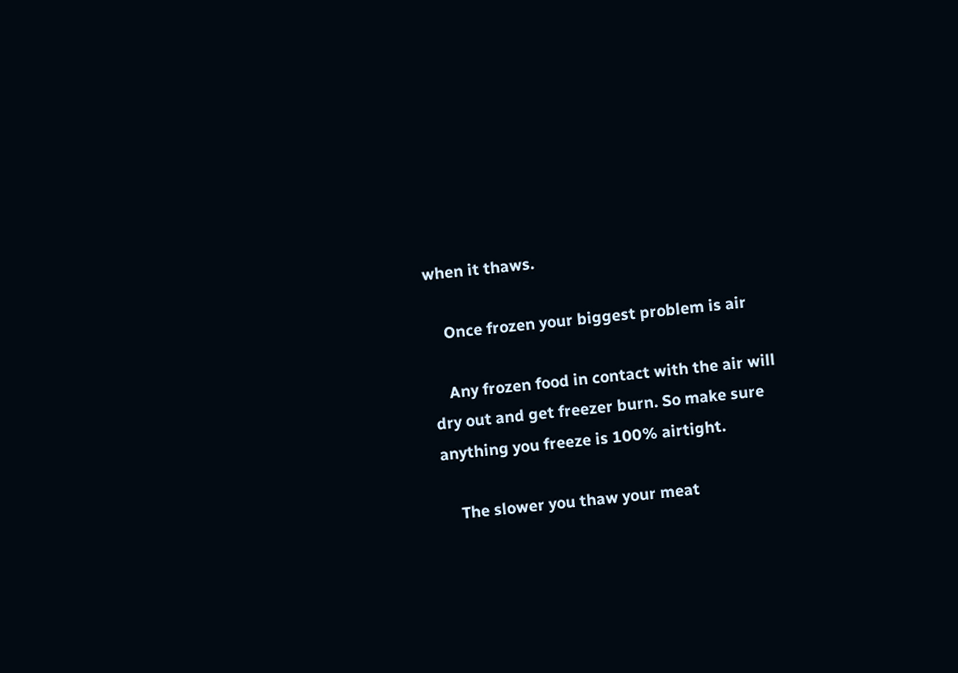when it thaws.

    Once frozen your biggest problem is air

    Any frozen food in contact with the air will dry out and get freezer burn. So make sure anything you freeze is 100% airtight.

    The slower you thaw your meat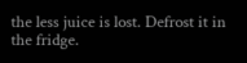the less juice is lost. Defrost it in the fridge.